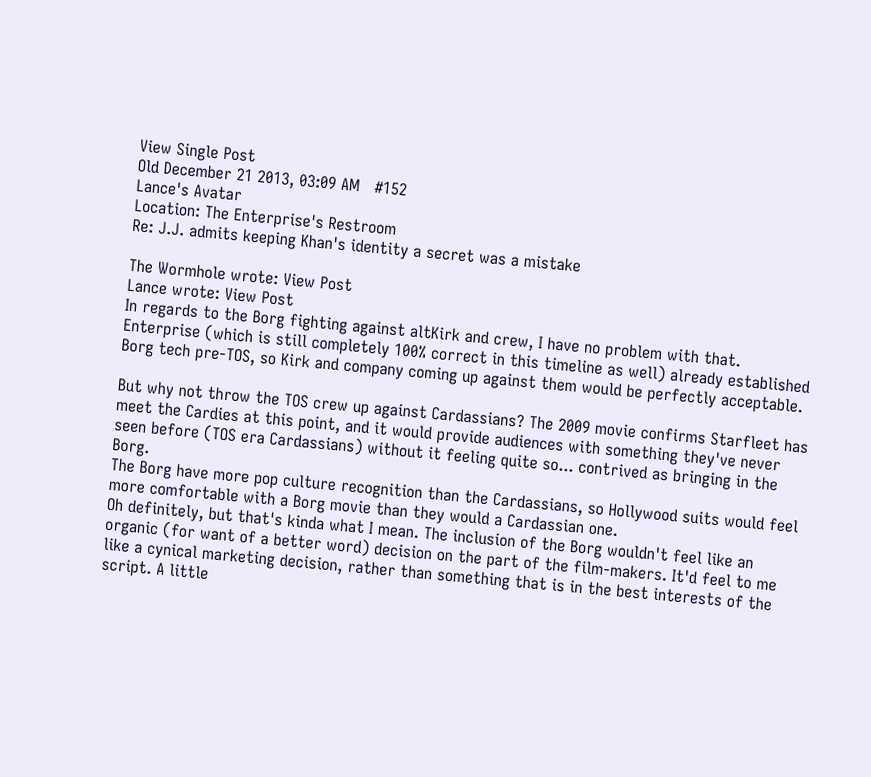View Single Post
Old December 21 2013, 03:09 AM   #152
Lance's Avatar
Location: The Enterprise's Restroom
Re: J.J. admits keeping Khan's identity a secret was a mistake

The Wormhole wrote: View Post
Lance wrote: View Post
In regards to the Borg fighting against altKirk and crew, I have no problem with that. Enterprise (which is still completely 100% correct in this timeline as well) already established Borg tech pre-TOS, so Kirk and company coming up against them would be perfectly acceptable.

But why not throw the TOS crew up against Cardassians? The 2009 movie confirms Starfleet has meet the Cardies at this point, and it would provide audiences with something they've never seen before (TOS era Cardassians) without it feeling quite so... contrived as bringing in the Borg.
The Borg have more pop culture recognition than the Cardassians, so Hollywood suits would feel more comfortable with a Borg movie than they would a Cardassian one.
Oh definitely, but that's kinda what I mean. The inclusion of the Borg wouldn't feel like an organic (for want of a better word) decision on the part of the film-makers. It'd feel to me like a cynical marketing decision, rather than something that is in the best interests of the script. A little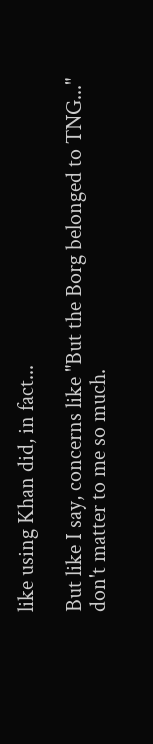like using Khan did, in fact...

But like I say, concerns like "But the Borg belonged to TNG..." don't matter to me so much.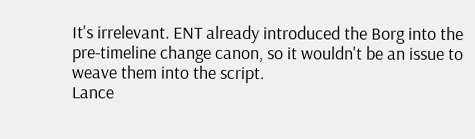It's irrelevant. ENT already introduced the Borg into the pre-timeline change canon, so it wouldn't be an issue to weave them into the script.
Lance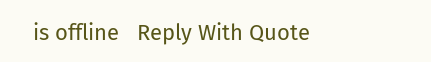is offline   Reply With Quote